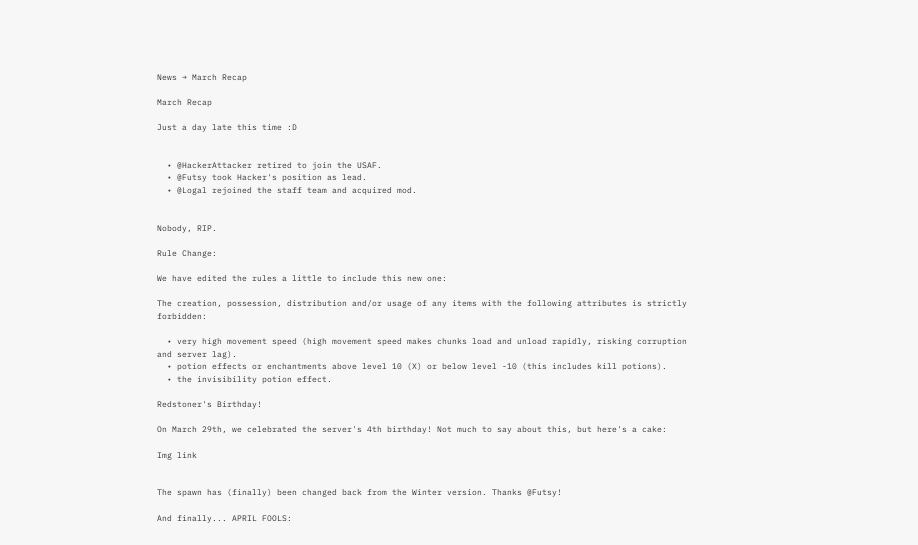News → March Recap

March Recap

Just a day late this time :D


  • @HackerAttacker retired to join the USAF.
  • @Futsy took Hacker's position as lead.
  • @Logal rejoined the staff team and acquired mod.


Nobody, RIP.

Rule Change:

We have edited the rules a little to include this new one:

The creation, possession, distribution and/or usage of any items with the following attributes is strictly forbidden:

  • very high movement speed (high movement speed makes chunks load and unload rapidly, risking corruption and server lag).
  • potion effects or enchantments above level 10 (X) or below level -10 (this includes kill potions).
  • the invisibility potion effect.

Redstoner's Birthday!

On March 29th, we celebrated the server's 4th birthday! Not much to say about this, but here's a cake:

Img link


The spawn has (finally) been changed back from the Winter version. Thanks @Futsy!

And finally... APRIL FOOLS: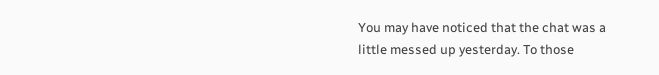You may have noticed that the chat was a little messed up yesterday. To those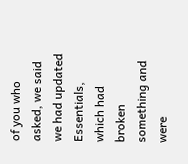of you who asked, we said we had updated Essentials, which had broken something and were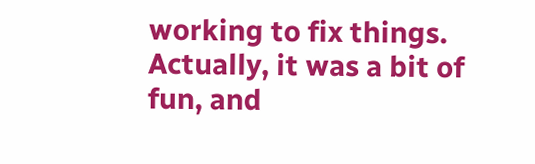working to fix things. Actually, it was a bit of fun, and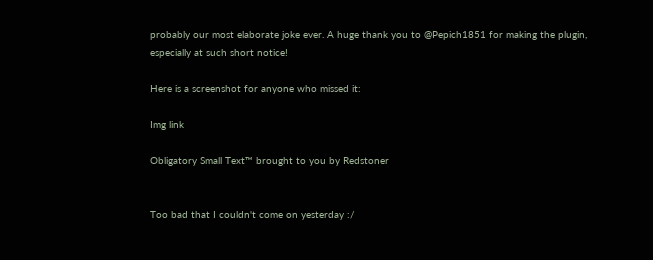probably our most elaborate joke ever. A huge thank you to @Pepich1851 for making the plugin, especially at such short notice!

Here is a screenshot for anyone who missed it:

Img link

Obligatory Small Text™ brought to you by Redstoner


Too bad that I couldn't come on yesterday :/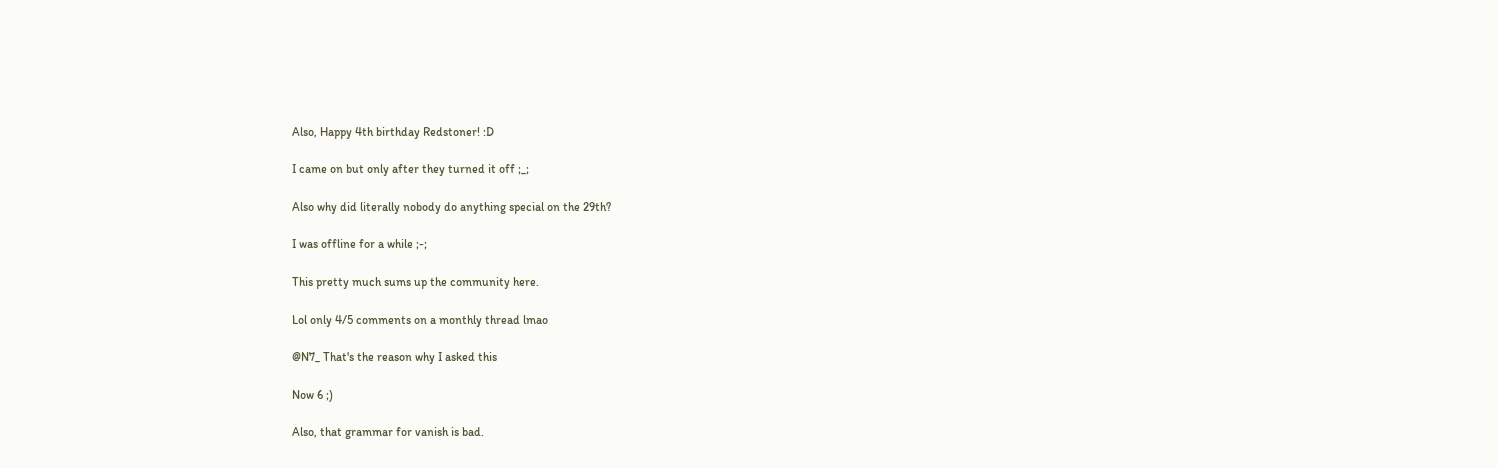Also, Happy 4th birthday Redstoner! :D

I came on but only after they turned it off ;_;

Also why did literally nobody do anything special on the 29th?

I was offline for a while ;-;

This pretty much sums up the community here.

Lol only 4/5 comments on a monthly thread lmao

@N7_ That's the reason why I asked this

Now 6 ;)

Also, that grammar for vanish is bad.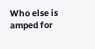Who else is amped for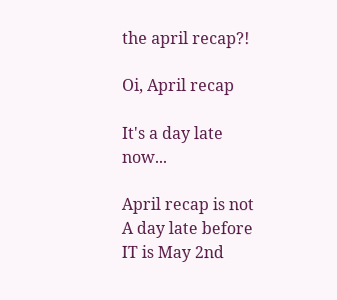the april recap?!

Oi, April recap

It's a day late now...

April recap is not A day late before IT is May 2nd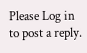Please Log in to post a reply.